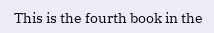This is the fourth book in the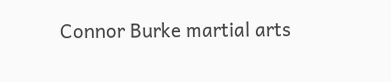Connor Burke martial arts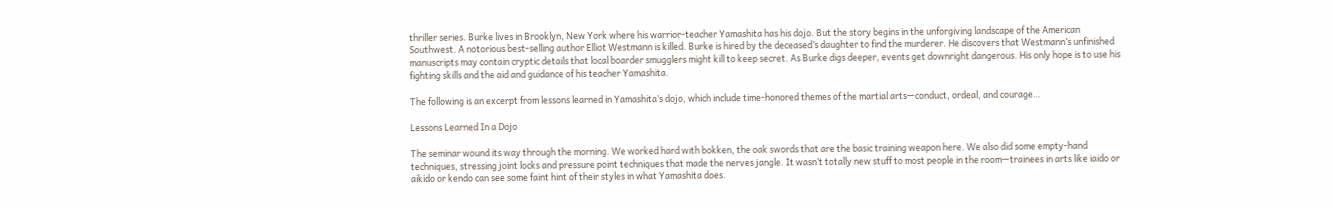thriller series. Burke lives in Brooklyn, New York where his warrior-teacher Yamashita has his dojo. But the story begins in the unforgiving landscape of the American Southwest. A notorious best-selling author Elliot Westmann is killed. Burke is hired by the deceased’s daughter to find the murderer. He discovers that Westmann’s unfinished manuscripts may contain cryptic details that local boarder smugglers might kill to keep secret. As Burke digs deeper, events get downright dangerous. His only hope is to use his fighting skills and the aid and guidance of his teacher Yamashita.

The following is an excerpt from lessons learned in Yamashita’s dojo, which include time-honored themes of the martial arts—conduct, ordeal, and courage…

Lessons Learned In a Dojo

The seminar wound its way through the morning. We worked hard with bokken, the oak swords that are the basic training weapon here. We also did some empty-hand techniques, stressing joint locks and pressure point techniques that made the nerves jangle. It wasn’t totally new stuff to most people in the room—trainees in arts like iaido or aikido or kendo can see some faint hint of their styles in what Yamashita does.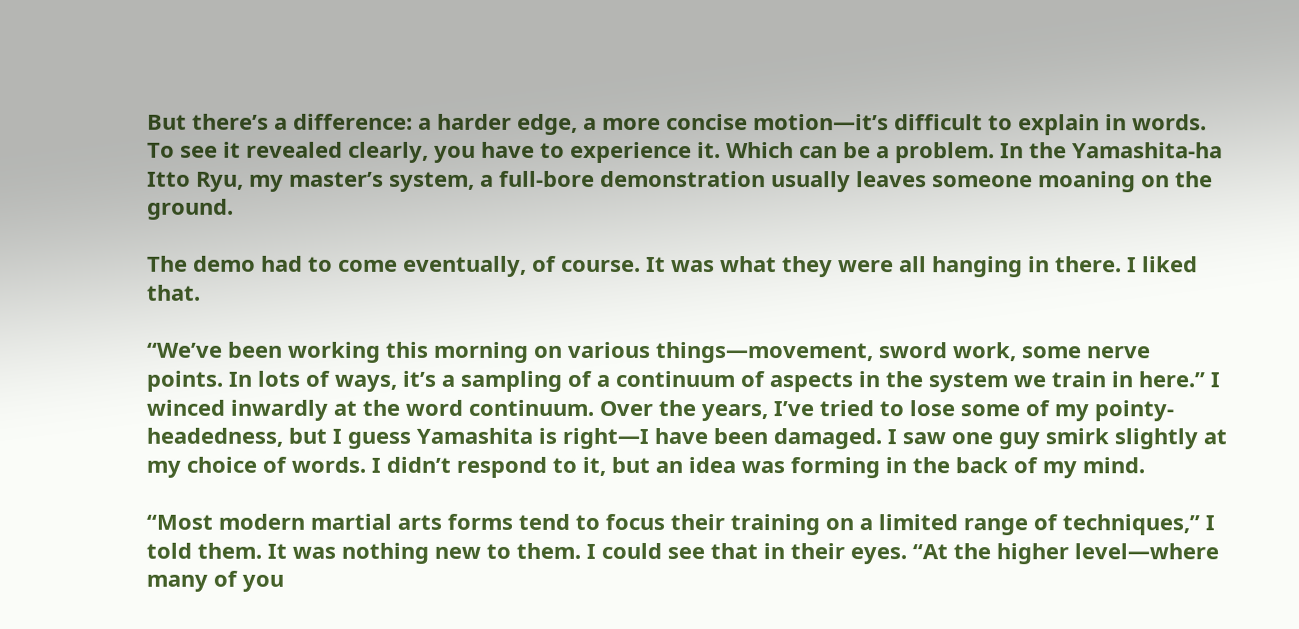But there’s a difference: a harder edge, a more concise motion—it’s difficult to explain in words. To see it revealed clearly, you have to experience it. Which can be a problem. In the Yamashita-ha Itto Ryu, my master’s system, a full-bore demonstration usually leaves someone moaning on the ground.

The demo had to come eventually, of course. It was what they were all hanging in there. I liked that.

“We’ve been working this morning on various things—movement, sword work, some nerve points. In lots of ways, it’s a sampling of a continuum of aspects in the system we train in here.” I winced inwardly at the word continuum. Over the years, I’ve tried to lose some of my pointy-headedness, but I guess Yamashita is right—I have been damaged. I saw one guy smirk slightly at my choice of words. I didn’t respond to it, but an idea was forming in the back of my mind.

“Most modern martial arts forms tend to focus their training on a limited range of techniques,” I told them. It was nothing new to them. I could see that in their eyes. “At the higher level—where many of you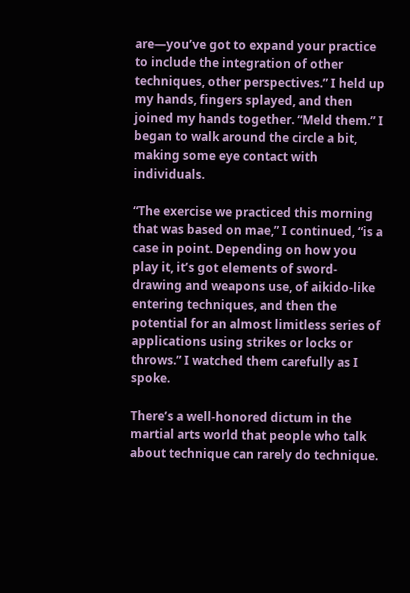are—you’ve got to expand your practice to include the integration of other techniques, other perspectives.” I held up my hands, fingers splayed, and then joined my hands together. “Meld them.” I began to walk around the circle a bit, making some eye contact with individuals.

“The exercise we practiced this morning that was based on mae,” I continued, “is a case in point. Depending on how you play it, it’s got elements of sword-drawing and weapons use, of aikido-like entering techniques, and then the potential for an almost limitless series of applications using strikes or locks or throws.” I watched them carefully as I spoke.

There’s a well-honored dictum in the martial arts world that people who talk about technique can rarely do technique.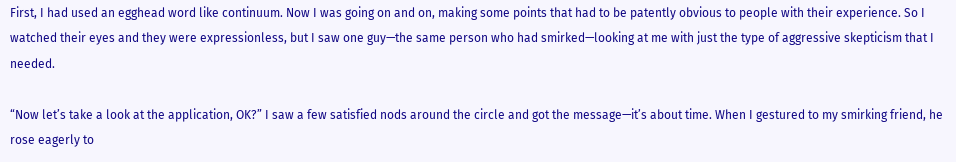First, I had used an egghead word like continuum. Now I was going on and on, making some points that had to be patently obvious to people with their experience. So I watched their eyes and they were expressionless, but I saw one guy—the same person who had smirked—looking at me with just the type of aggressive skepticism that I needed.

“Now let’s take a look at the application, OK?” I saw a few satisfied nods around the circle and got the message—it’s about time. When I gestured to my smirking friend, he rose eagerly to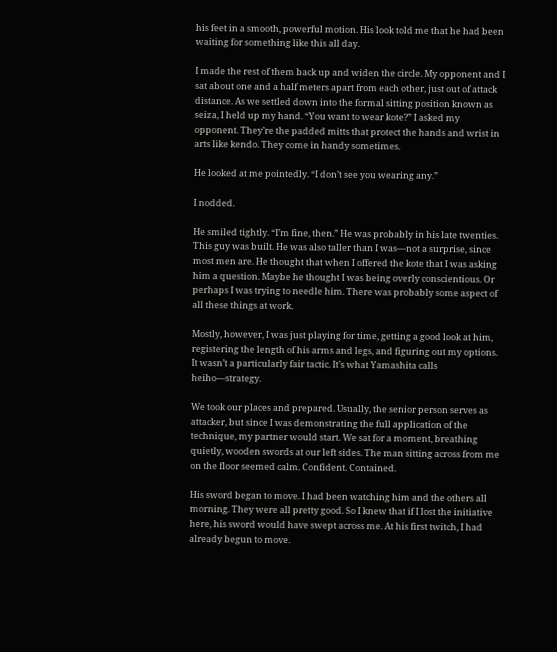his feet in a smooth, powerful motion. His look told me that he had been waiting for something like this all day.

I made the rest of them back up and widen the circle. My opponent and I sat about one and a half meters apart from each other, just out of attack distance. As we settled down into the formal sitting position known as seiza, I held up my hand. “You want to wear kote?” I asked my opponent. They’re the padded mitts that protect the hands and wrist in arts like kendo. They come in handy sometimes.

He looked at me pointedly. “I don’t see you wearing any.”

I nodded.

He smiled tightly. “I’m fine, then.” He was probably in his late twenties. This guy was built. He was also taller than I was—not a surprise, since most men are. He thought that when I offered the kote that I was asking him a question. Maybe he thought I was being overly conscientious. Or perhaps I was trying to needle him. There was probably some aspect of all these things at work.

Mostly, however, I was just playing for time, getting a good look at him, registering the length of his arms and legs, and figuring out my options. It wasn’t a particularly fair tactic. It’s what Yamashita calls heiho—strategy.

We took our places and prepared. Usually, the senior person serves as attacker, but since I was demonstrating the full application of the technique, my partner would start. We sat for a moment, breathing quietly, wooden swords at our left sides. The man sitting across from me on the floor seemed calm. Confident. Contained.

His sword began to move. I had been watching him and the others all morning. They were all pretty good. So I knew that if I lost the initiative here, his sword would have swept across me. At his first twitch, I had already begun to move.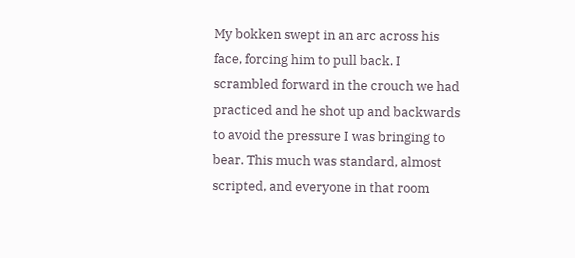My bokken swept in an arc across his face, forcing him to pull back. I scrambled forward in the crouch we had practiced and he shot up and backwards to avoid the pressure I was bringing to bear. This much was standard, almost scripted, and everyone in that room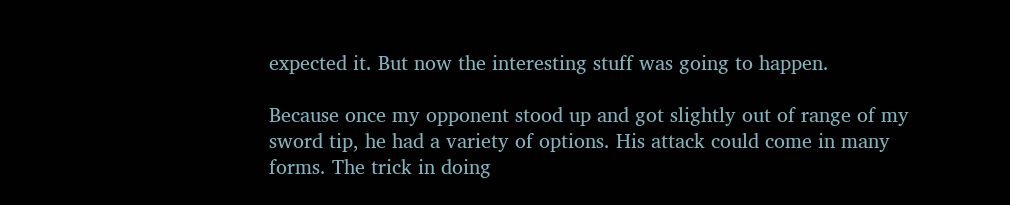expected it. But now the interesting stuff was going to happen.

Because once my opponent stood up and got slightly out of range of my sword tip, he had a variety of options. His attack could come in many forms. The trick in doing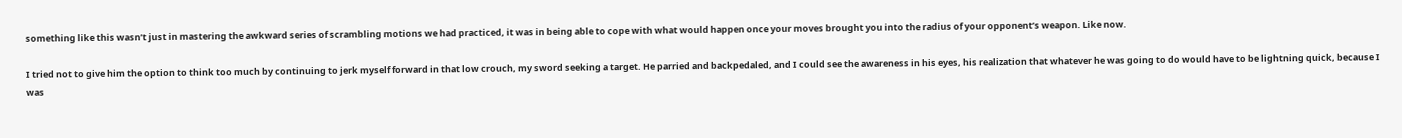something like this wasn’t just in mastering the awkward series of scrambling motions we had practiced, it was in being able to cope with what would happen once your moves brought you into the radius of your opponent’s weapon. Like now.

I tried not to give him the option to think too much by continuing to jerk myself forward in that low crouch, my sword seeking a target. He parried and backpedaled, and I could see the awareness in his eyes, his realization that whatever he was going to do would have to be lightning quick, because I was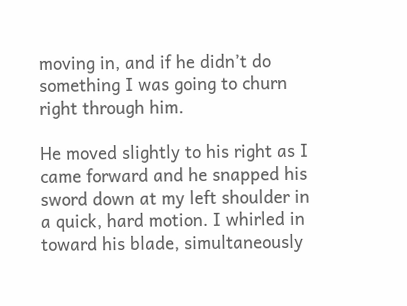moving in, and if he didn’t do something I was going to churn right through him.

He moved slightly to his right as I came forward and he snapped his sword down at my left shoulder in a quick, hard motion. I whirled in toward his blade, simultaneously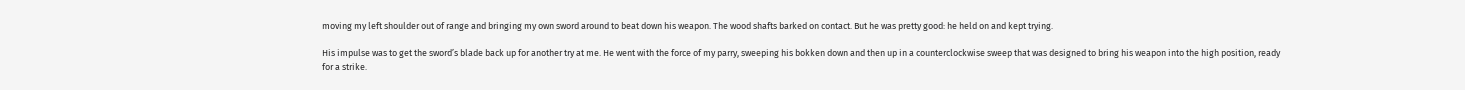moving my left shoulder out of range and bringing my own sword around to beat down his weapon. The wood shafts barked on contact. But he was pretty good: he held on and kept trying.

His impulse was to get the sword’s blade back up for another try at me. He went with the force of my parry, sweeping his bokken down and then up in a counterclockwise sweep that was designed to bring his weapon into the high position, ready for a strike.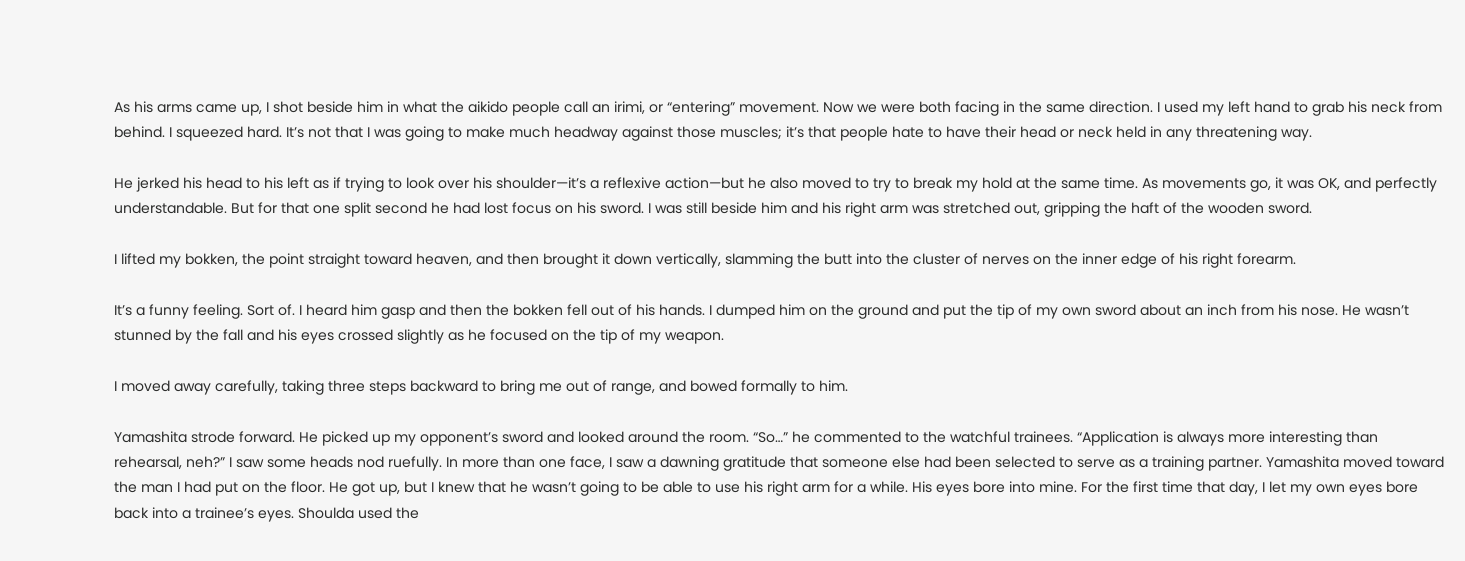As his arms came up, I shot beside him in what the aikido people call an irimi, or “entering” movement. Now we were both facing in the same direction. I used my left hand to grab his neck from behind. I squeezed hard. It’s not that I was going to make much headway against those muscles; it’s that people hate to have their head or neck held in any threatening way.

He jerked his head to his left as if trying to look over his shoulder—it’s a reflexive action—but he also moved to try to break my hold at the same time. As movements go, it was OK, and perfectly understandable. But for that one split second he had lost focus on his sword. I was still beside him and his right arm was stretched out, gripping the haft of the wooden sword.

I lifted my bokken, the point straight toward heaven, and then brought it down vertically, slamming the butt into the cluster of nerves on the inner edge of his right forearm.

It’s a funny feeling. Sort of. I heard him gasp and then the bokken fell out of his hands. I dumped him on the ground and put the tip of my own sword about an inch from his nose. He wasn’t stunned by the fall and his eyes crossed slightly as he focused on the tip of my weapon.

I moved away carefully, taking three steps backward to bring me out of range, and bowed formally to him.

Yamashita strode forward. He picked up my opponent’s sword and looked around the room. “So…” he commented to the watchful trainees. “Application is always more interesting than rehearsal, neh?” I saw some heads nod ruefully. In more than one face, I saw a dawning gratitude that someone else had been selected to serve as a training partner. Yamashita moved toward the man I had put on the floor. He got up, but I knew that he wasn’t going to be able to use his right arm for a while. His eyes bore into mine. For the first time that day, I let my own eyes bore back into a trainee’s eyes. Shoulda used the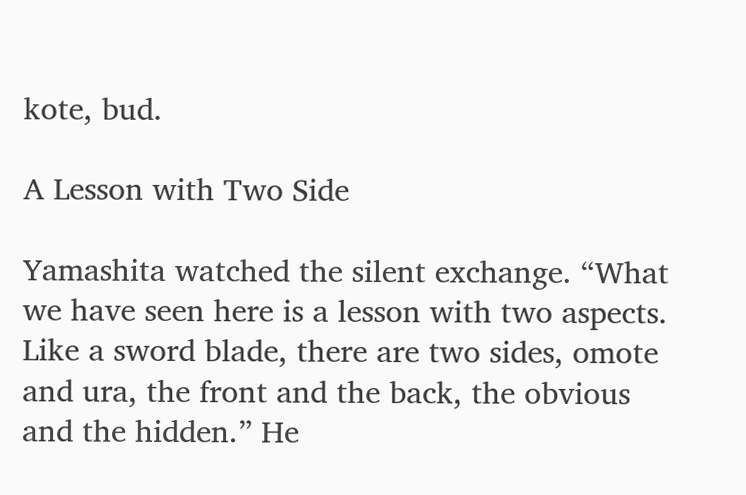kote, bud.

A Lesson with Two Side

Yamashita watched the silent exchange. “What we have seen here is a lesson with two aspects. Like a sword blade, there are two sides, omote and ura, the front and the back, the obvious and the hidden.” He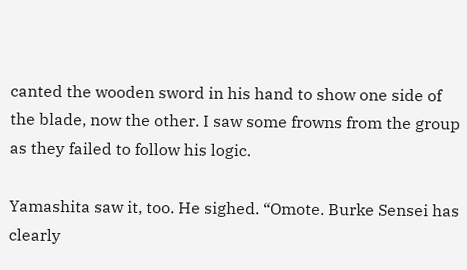canted the wooden sword in his hand to show one side of the blade, now the other. I saw some frowns from the group as they failed to follow his logic.

Yamashita saw it, too. He sighed. “Omote. Burke Sensei has clearly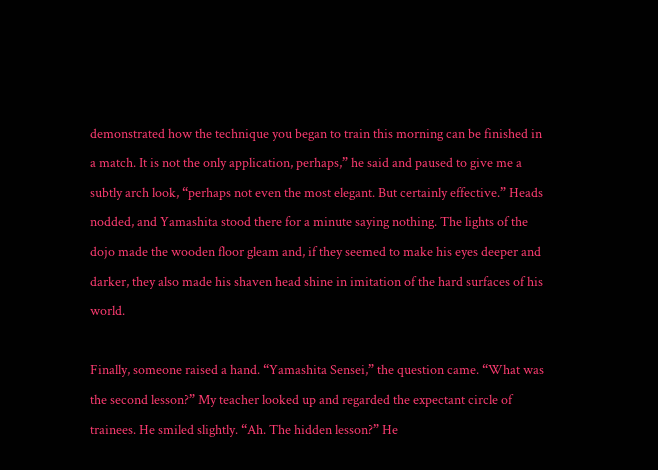demonstrated how the technique you began to train this morning can be finished in a match. It is not the only application, perhaps,” he said and paused to give me a subtly arch look, “perhaps not even the most elegant. But certainly effective.” Heads nodded, and Yamashita stood there for a minute saying nothing. The lights of the dojo made the wooden floor gleam and, if they seemed to make his eyes deeper and darker, they also made his shaven head shine in imitation of the hard surfaces of his world.

Finally, someone raised a hand. “Yamashita Sensei,” the question came. “What was the second lesson?” My teacher looked up and regarded the expectant circle of trainees. He smiled slightly. “Ah. The hidden lesson?” He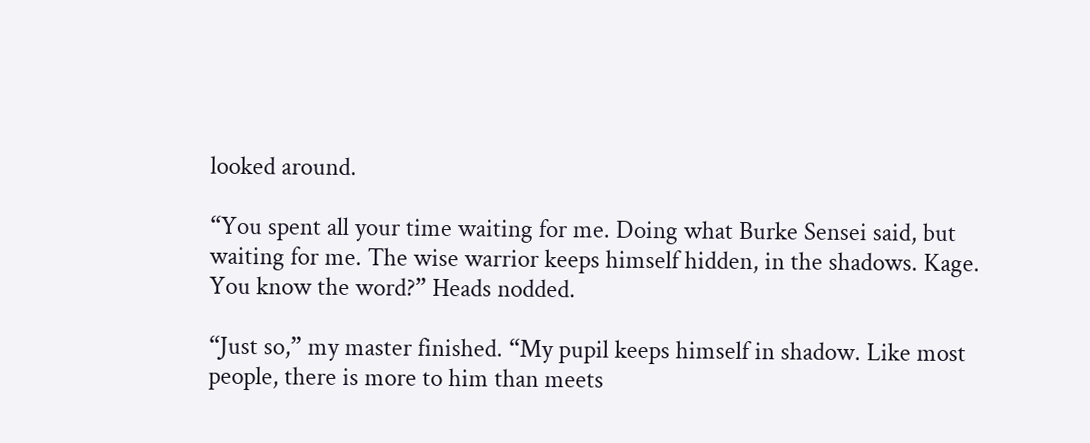looked around.

“You spent all your time waiting for me. Doing what Burke Sensei said, but waiting for me. The wise warrior keeps himself hidden, in the shadows. Kage. You know the word?” Heads nodded.

“Just so,” my master finished. “My pupil keeps himself in shadow. Like most people, there is more to him than meets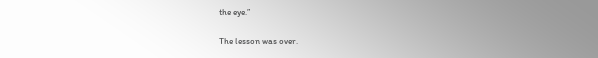the eye.”

The lesson was over.